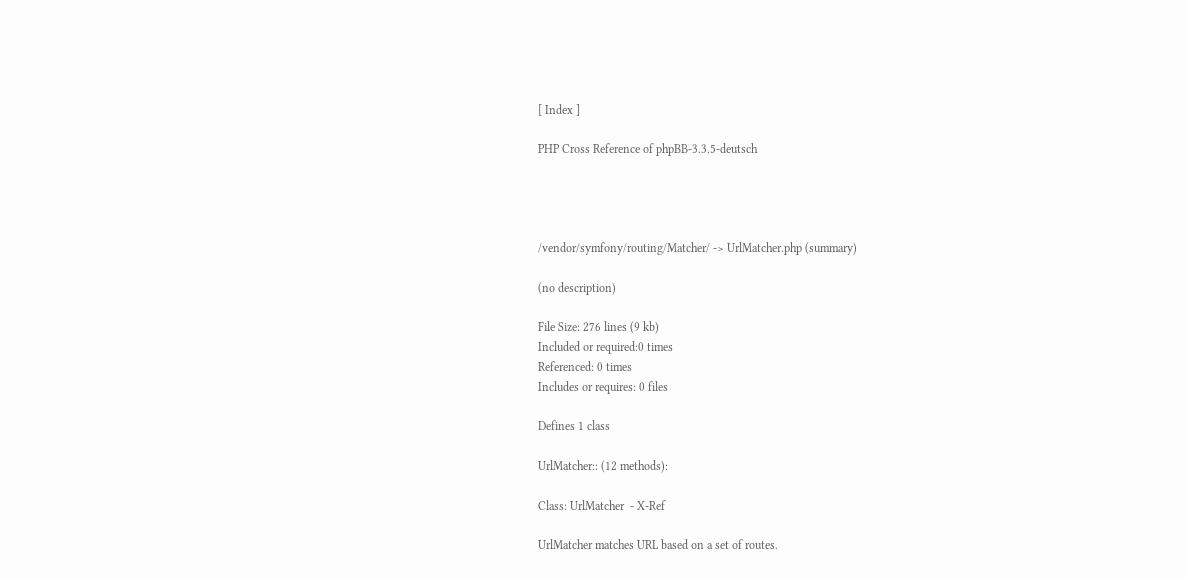[ Index ]

PHP Cross Reference of phpBB-3.3.5-deutsch




/vendor/symfony/routing/Matcher/ -> UrlMatcher.php (summary)

(no description)

File Size: 276 lines (9 kb)
Included or required:0 times
Referenced: 0 times
Includes or requires: 0 files

Defines 1 class

UrlMatcher:: (12 methods):

Class: UrlMatcher  - X-Ref

UrlMatcher matches URL based on a set of routes.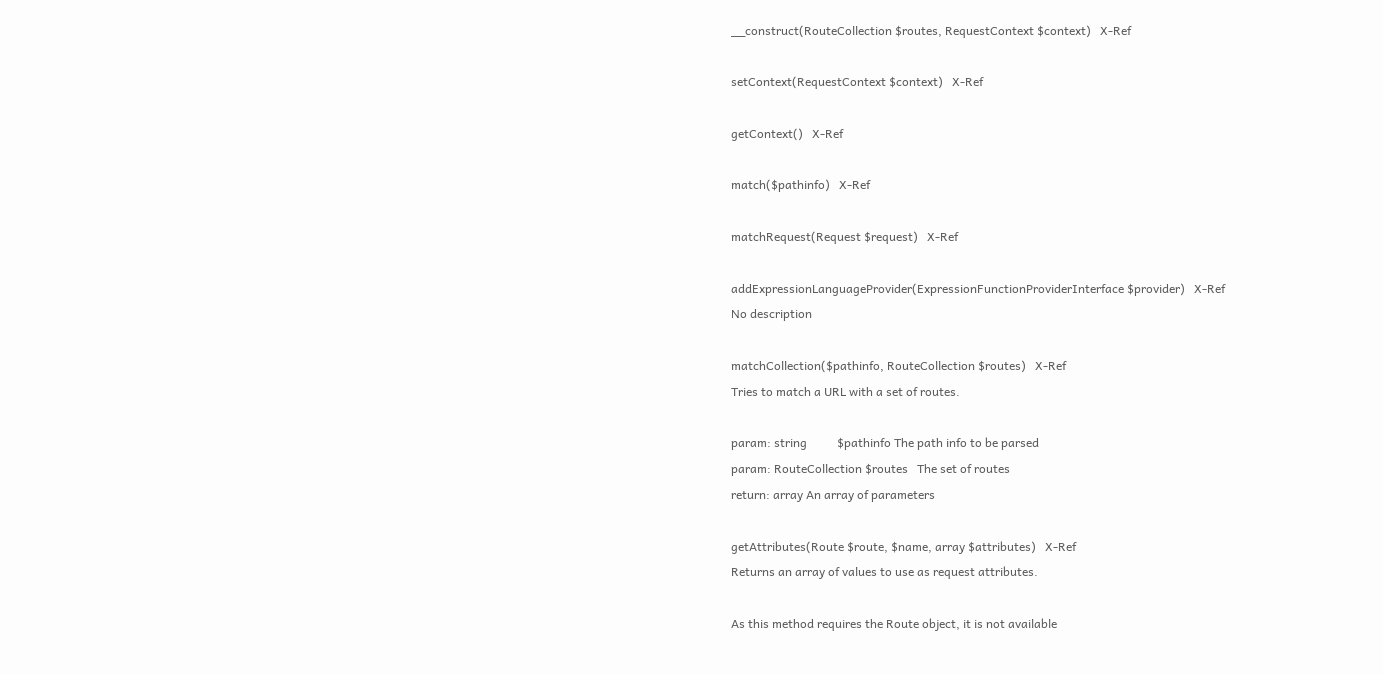__construct(RouteCollection $routes, RequestContext $context)   X-Ref

setContext(RequestContext $context)   X-Ref

getContext()   X-Ref

match($pathinfo)   X-Ref

matchRequest(Request $request)   X-Ref

addExpressionLanguageProvider(ExpressionFunctionProviderInterface $provider)   X-Ref
No description

matchCollection($pathinfo, RouteCollection $routes)   X-Ref
Tries to match a URL with a set of routes.

param: string          $pathinfo The path info to be parsed
param: RouteCollection $routes   The set of routes
return: array An array of parameters

getAttributes(Route $route, $name, array $attributes)   X-Ref
Returns an array of values to use as request attributes.

As this method requires the Route object, it is not available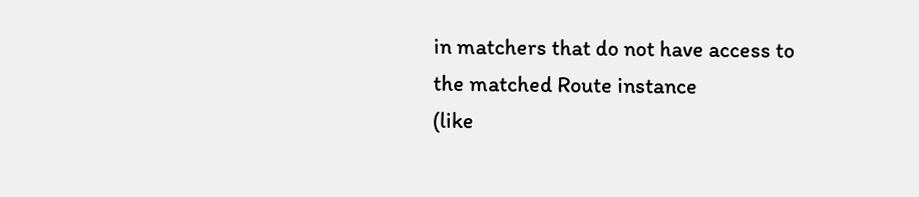in matchers that do not have access to the matched Route instance
(like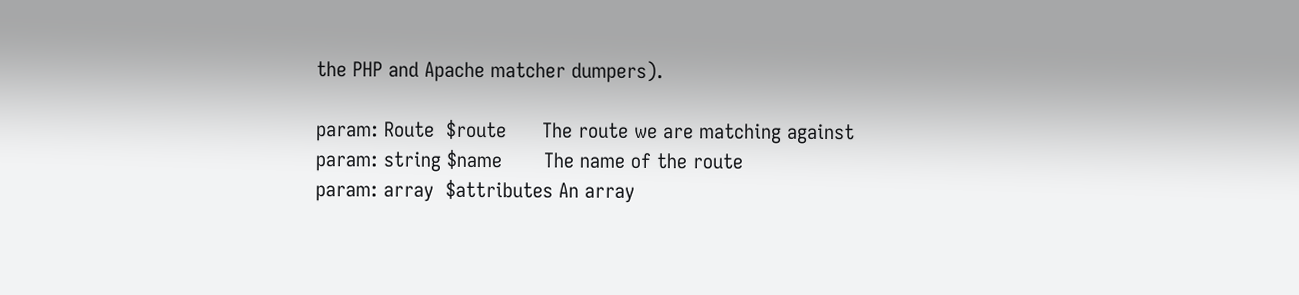the PHP and Apache matcher dumpers).

param: Route  $route      The route we are matching against
param: string $name       The name of the route
param: array  $attributes An array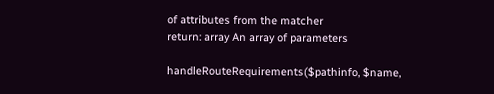of attributes from the matcher
return: array An array of parameters

handleRouteRequirements($pathinfo, $name,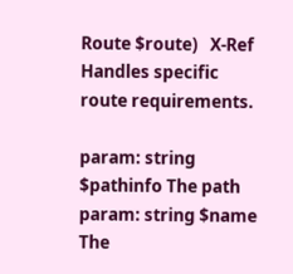Route $route)   X-Ref
Handles specific route requirements.

param: string $pathinfo The path
param: string $name     The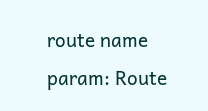route name
param: Route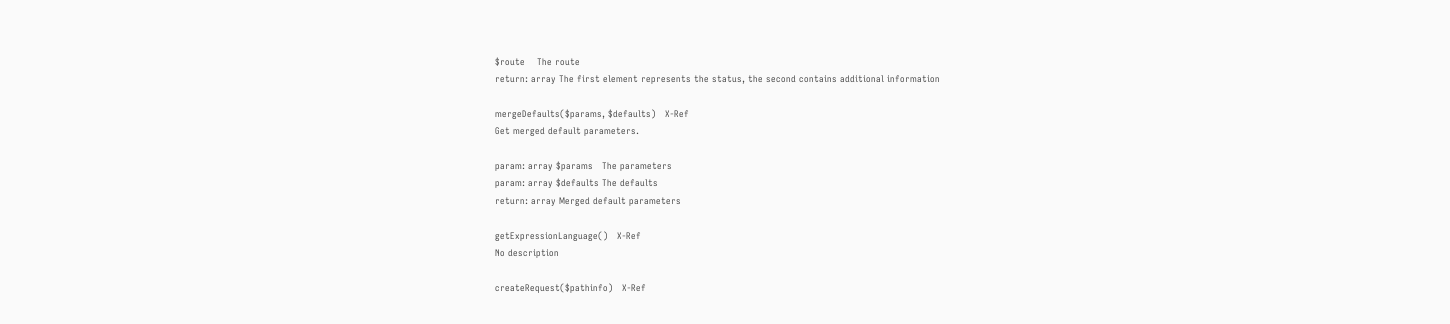$route    The route
return: array The first element represents the status, the second contains additional information

mergeDefaults($params, $defaults)   X-Ref
Get merged default parameters.

param: array $params   The parameters
param: array $defaults The defaults
return: array Merged default parameters

getExpressionLanguage()   X-Ref
No description

createRequest($pathinfo)   X-Ref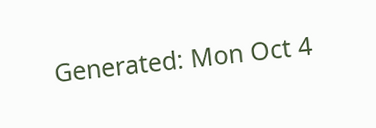Generated: Mon Oct 4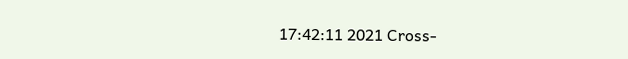17:42:11 2021 Cross-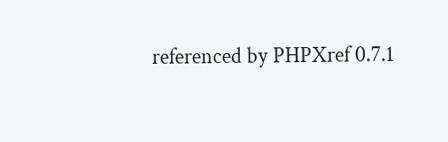referenced by PHPXref 0.7.1